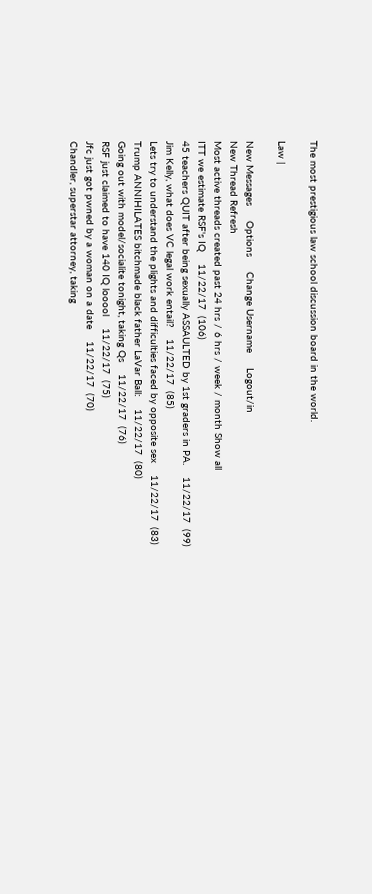The most prestigious law school discussion board in the world.

Law |

New Messages     Options     Change Username     Logout/in
New Thread Refresh
Most active threads created past 24 hrs / 6 hrs / week / month Show all
ITT we estimate RSF's IQ    11/22/17  (106)
45 teachers QUIT after being sexually ASSAULTED by 1st graders in PA.    11/22/17  (99)
Jim Kelly, what does VC legal work entail?    11/22/17  (85)
Lets try to understand the plights and difficulties faced by opposite sex    11/22/17  (83)
Trump ANNIHILATES bitchmade black father LaVar Ball:    11/22/17  (80)
Going out with model/socialite tonight, taking Qs    11/22/17  (76)
RSF just claimed to have 140 IQ looool    11/22/17  (75)
Jfc just got pwned by a woman on a date    11/22/17  (70)
Chandler, superstar attorney, taking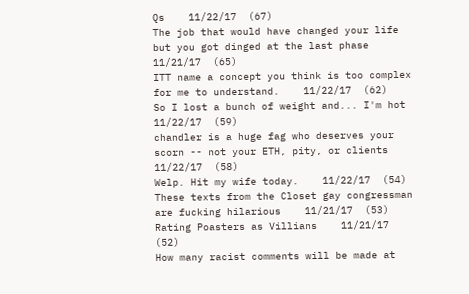Qs    11/22/17  (67)
The job that would have changed your life but you got dinged at the last phase    11/21/17  (65)
ITT name a concept you think is too complex for me to understand.    11/22/17  (62)
So I lost a bunch of weight and... I'm hot    11/22/17  (59)
chandler is a huge fag who deserves your scorn -- not your ETH, pity, or clients    11/22/17  (58)
Welp. Hit my wife today.    11/22/17  (54)
These texts from the Closet gay congressman are fucking hilarious    11/21/17  (53)
Rating Poasters as Villians    11/21/17  (52)
How many racist comments will be made at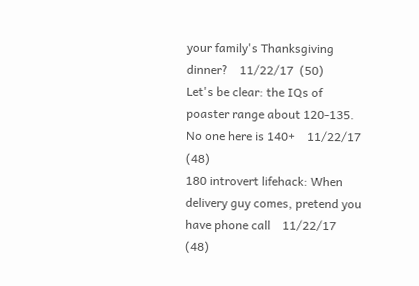your family's Thanksgiving dinner?    11/22/17  (50)
Let's be clear: the IQs of poaster range about 120-135. No one here is 140+    11/22/17  (48)
180 introvert lifehack: When delivery guy comes, pretend you have phone call    11/22/17  (48)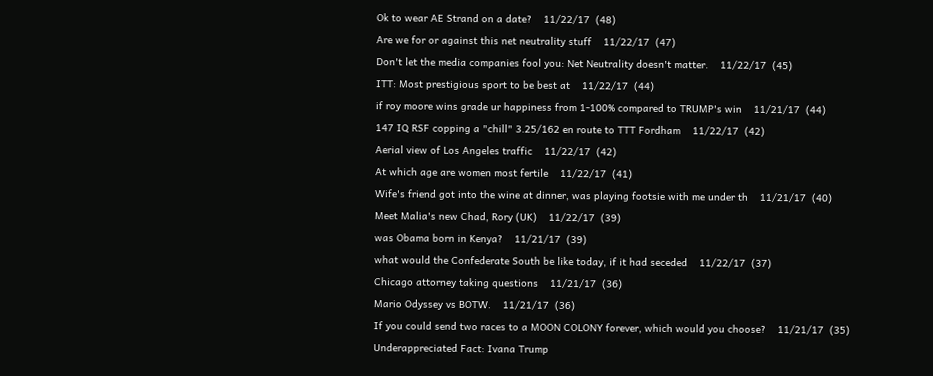Ok to wear AE Strand on a date?    11/22/17  (48)
Are we for or against this net neutrality stuff    11/22/17  (47)
Don't let the media companies fool you: Net Neutrality doesn't matter.    11/22/17  (45)
ITT: Most prestigious sport to be best at    11/22/17  (44)
if roy moore wins grade ur happiness from 1-100% compared to TRUMP's win    11/21/17  (44)
147 IQ RSF copping a "chill" 3.25/162 en route to TTT Fordham    11/22/17  (42)
Aerial view of Los Angeles traffic    11/22/17  (42)
At which age are women most fertile    11/22/17  (41)
Wife's friend got into the wine at dinner, was playing footsie with me under th    11/21/17  (40)
Meet Malia's new Chad, Rory (UK)    11/22/17  (39)
was Obama born in Kenya?    11/21/17  (39)
what would the Confederate South be like today, if it had seceded    11/22/17  (37)
Chicago attorney taking questions    11/21/17  (36)
Mario Odyssey vs BOTW.    11/21/17  (36)
If you could send two races to a MOON COLONY forever, which would you choose?    11/21/17  (35)
Underappreciated Fact: Ivana Trump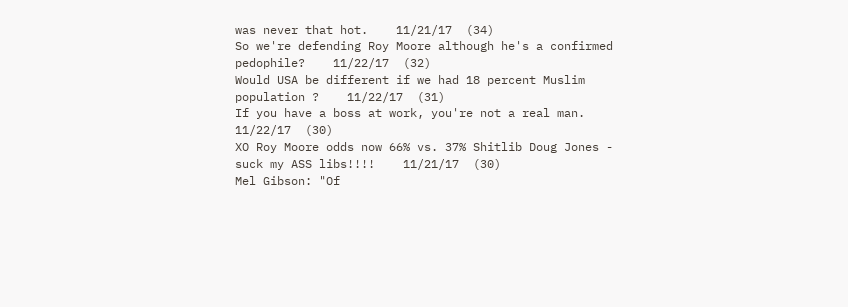was never that hot.    11/21/17  (34)
So we're defending Roy Moore although he's a confirmed pedophile?    11/22/17  (32)
Would USA be different if we had 18 percent Muslim population ?    11/22/17  (31)
If you have a boss at work, you're not a real man.    11/22/17  (30)
XO Roy Moore odds now 66% vs. 37% Shitlib Doug Jones - suck my ASS libs!!!!    11/21/17  (30)
Mel Gibson: "Of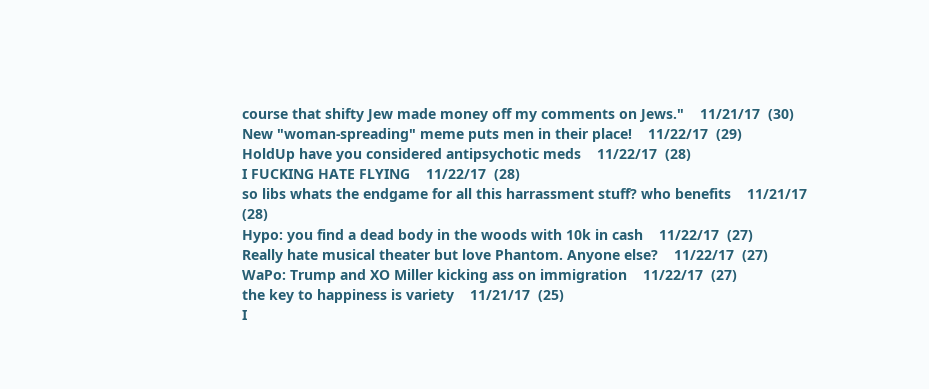course that shifty Jew made money off my comments on Jews."    11/21/17  (30)
New "woman-spreading" meme puts men in their place!    11/22/17  (29)
HoldUp have you considered antipsychotic meds    11/22/17  (28)
I FUCKING HATE FLYING    11/22/17  (28)
so libs whats the endgame for all this harrassment stuff? who benefits    11/21/17  (28)
Hypo: you find a dead body in the woods with 10k in cash    11/22/17  (27)
Really hate musical theater but love Phantom. Anyone else?    11/22/17  (27)
WaPo: Trump and XO Miller kicking ass on immigration    11/22/17  (27)
the key to happiness is variety    11/21/17  (25)
I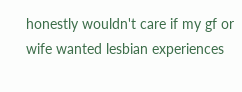honestly wouldn't care if my gf or wife wanted lesbian experiences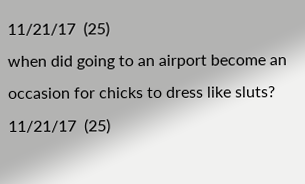11/21/17  (25)
when did going to an airport become an occasion for chicks to dress like sluts?    11/21/17  (25)